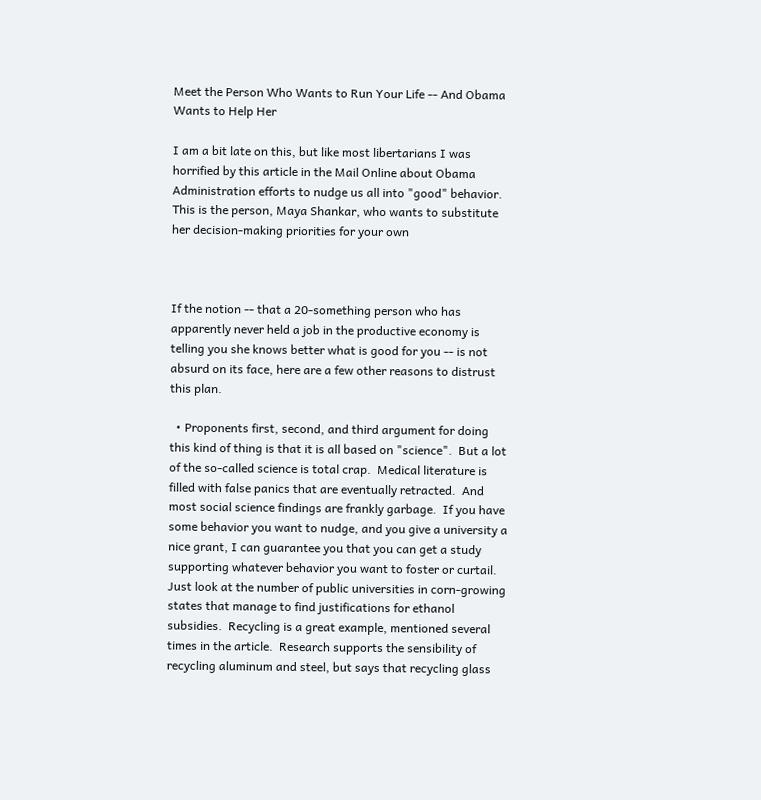Meet the Person Who Wants to Run Your Life -- And Obama Wants to Help Her

I am a bit late on this, but like most libertarians I was horrified by this article in the Mail Online about Obama Administration efforts to nudge us all into "good" behavior.  This is the person, Maya Shankar, who wants to substitute her decision-making priorities for your own



If the notion -- that a 20-something person who has apparently never held a job in the productive economy is  telling you she knows better what is good for you -- is not absurd on its face, here are a few other reasons to distrust this plan.

  • Proponents first, second, and third argument for doing this kind of thing is that it is all based on "science".  But a lot of the so-called science is total crap.  Medical literature is filled with false panics that are eventually retracted.  And most social science findings are frankly garbage.  If you have some behavior you want to nudge, and you give a university a nice grant, I can guarantee you that you can get a study supporting whatever behavior you want to foster or curtail.  Just look at the number of public universities in corn-growing states that manage to find justifications for ethanol subsidies.  Recycling is a great example, mentioned several times in the article.  Research supports the sensibility of recycling aluminum and steel, but says that recycling glass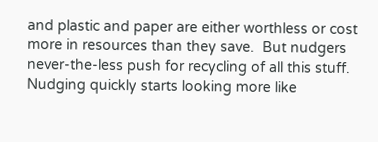and plastic and paper are either worthless or cost more in resources than they save.  But nudgers never-the-less push for recycling of all this stuff.  Nudging quickly starts looking more like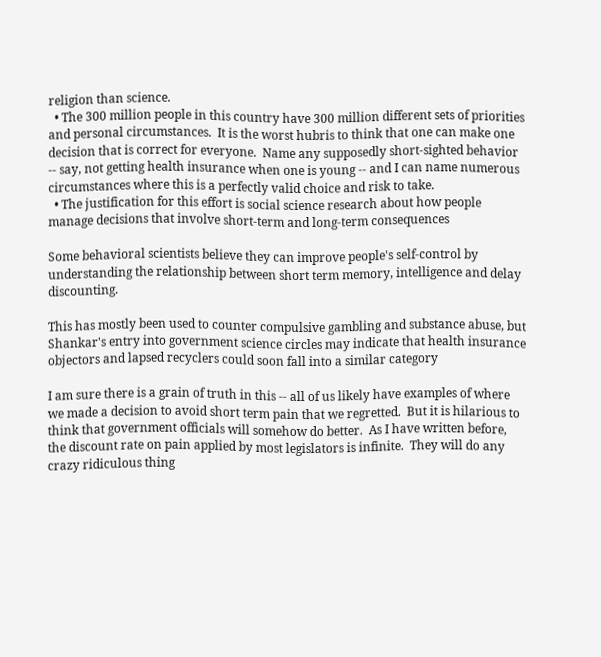religion than science.
  • The 300 million people in this country have 300 million different sets of priorities and personal circumstances.  It is the worst hubris to think that one can make one decision that is correct for everyone.  Name any supposedly short-sighted behavior -- say, not getting health insurance when one is young -- and I can name numerous circumstances where this is a perfectly valid choice and risk to take.
  • The justification for this effort is social science research about how people manage decisions that involve short-term and long-term consequences

Some behavioral scientists believe they can improve people's self-control by understanding the relationship between short term memory, intelligence and delay discounting.

This has mostly been used to counter compulsive gambling and substance abuse, but Shankar's entry into government science circles may indicate that health insurance objectors and lapsed recyclers could soon fall into a similar category

I am sure there is a grain of truth in this -- all of us likely have examples of where we made a decision to avoid short term pain that we regretted.  But it is hilarious to think that government officials will somehow do better.  As I have written before, the discount rate on pain applied by most legislators is infinite.  They will do any crazy ridiculous thing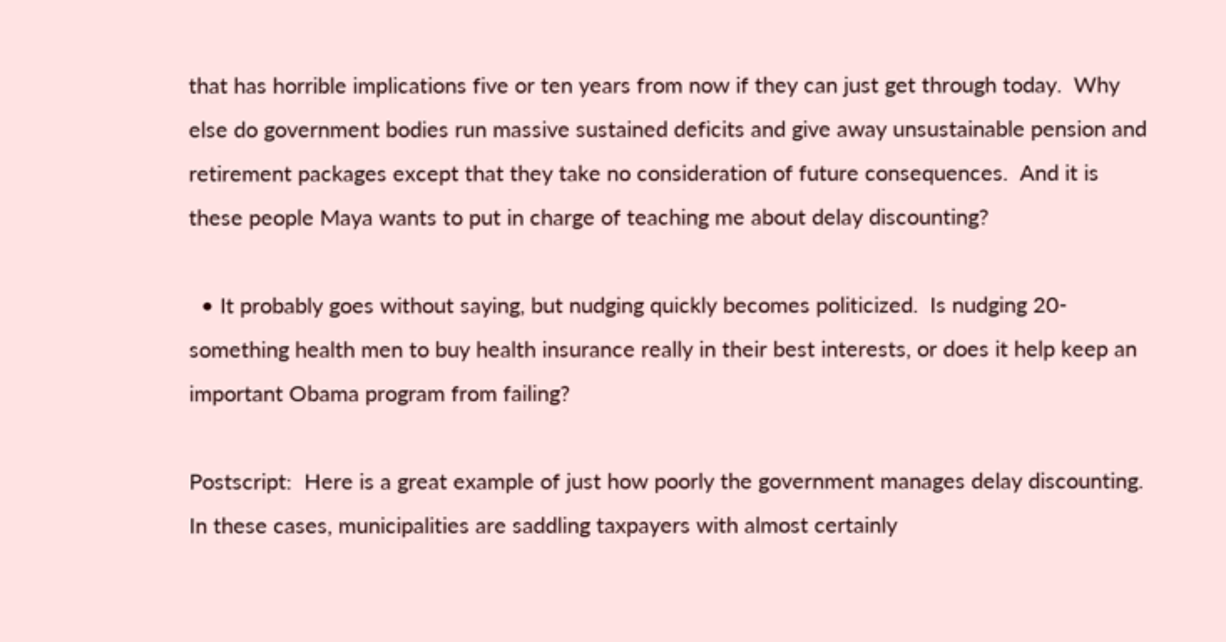that has horrible implications five or ten years from now if they can just get through today.  Why else do government bodies run massive sustained deficits and give away unsustainable pension and retirement packages except that they take no consideration of future consequences.  And it is these people Maya wants to put in charge of teaching me about delay discounting?

  • It probably goes without saying, but nudging quickly becomes politicized.  Is nudging 20-something health men to buy health insurance really in their best interests, or does it help keep an important Obama program from failing?

Postscript:  Here is a great example of just how poorly the government manages delay discounting.  In these cases, municipalities are saddling taxpayers with almost certainly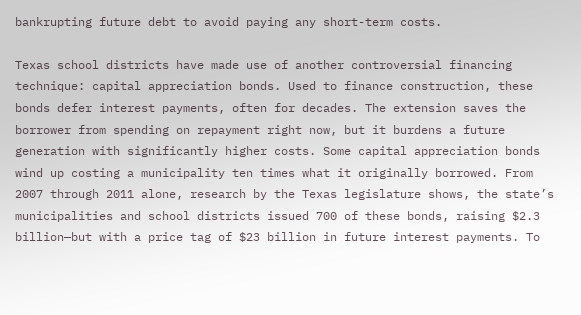bankrupting future debt to avoid paying any short-term costs.

Texas school districts have made use of another controversial financing technique: capital appreciation bonds. Used to finance construction, these bonds defer interest payments, often for decades. The extension saves the borrower from spending on repayment right now, but it burdens a future generation with significantly higher costs. Some capital appreciation bonds wind up costing a municipality ten times what it originally borrowed. From 2007 through 2011 alone, research by the Texas legislature shows, the state’s municipalities and school districts issued 700 of these bonds, raising $2.3 billion—but with a price tag of $23 billion in future interest payments. To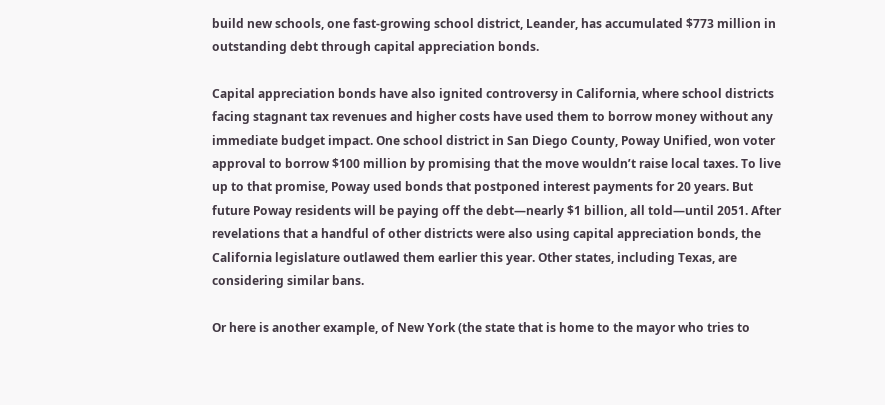build new schools, one fast-growing school district, Leander, has accumulated $773 million in outstanding debt through capital appreciation bonds.

Capital appreciation bonds have also ignited controversy in California, where school districts facing stagnant tax revenues and higher costs have used them to borrow money without any immediate budget impact. One school district in San Diego County, Poway Unified, won voter approval to borrow $100 million by promising that the move wouldn’t raise local taxes. To live up to that promise, Poway used bonds that postponed interest payments for 20 years. But future Poway residents will be paying off the debt—nearly $1 billion, all told—until 2051. After revelations that a handful of other districts were also using capital appreciation bonds, the California legislature outlawed them earlier this year. Other states, including Texas, are considering similar bans.

Or here is another example, of New York (the state that is home to the mayor who tries to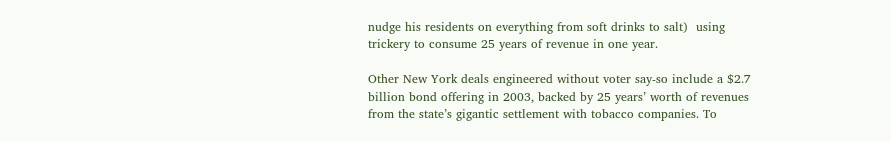nudge his residents on everything from soft drinks to salt)  using trickery to consume 25 years of revenue in one year.

Other New York deals engineered without voter say-so include a $2.7 billion bond offering in 2003, backed by 25 years’ worth of revenues from the state’s gigantic settlement with tobacco companies. To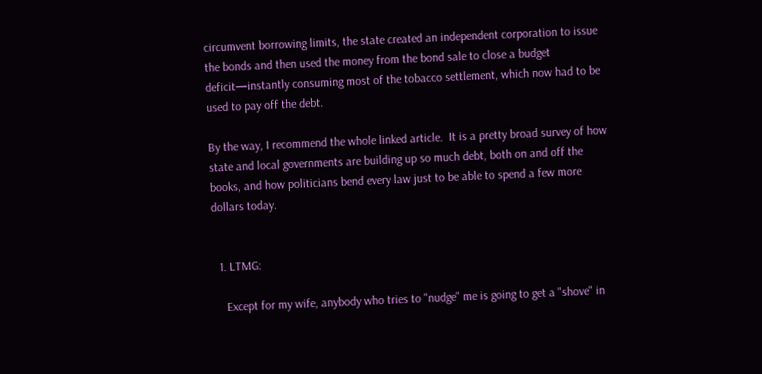circumvent borrowing limits, the state created an independent corporation to issue the bonds and then used the money from the bond sale to close a budget deficit—instantly consuming most of the tobacco settlement, which now had to be used to pay off the debt.

By the way, I recommend the whole linked article.  It is a pretty broad survey of how state and local governments are building up so much debt, both on and off the books, and how politicians bend every law just to be able to spend a few more dollars today.


  1. LTMG:

    Except for my wife, anybody who tries to "nudge" me is going to get a "shove" in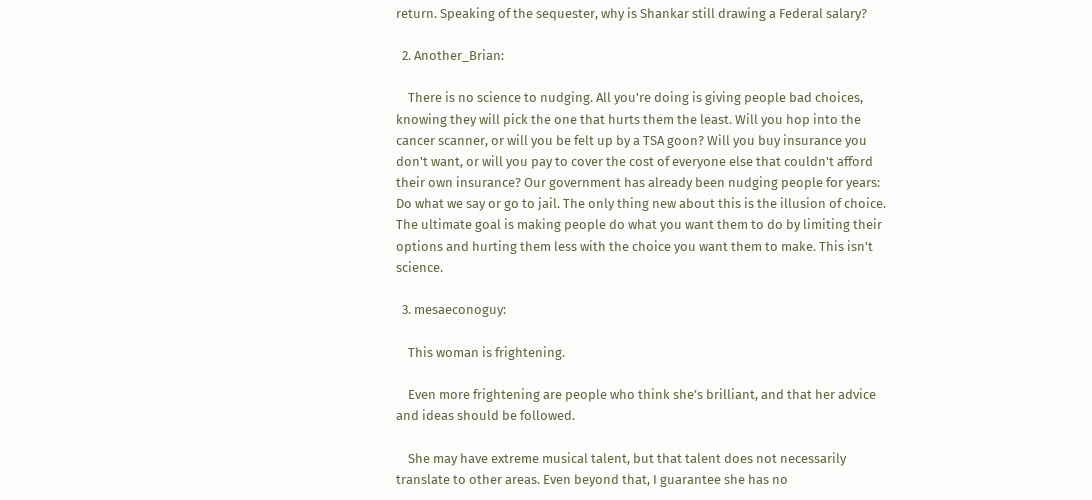return. Speaking of the sequester, why is Shankar still drawing a Federal salary?

  2. Another_Brian:

    There is no science to nudging. All you're doing is giving people bad choices, knowing they will pick the one that hurts them the least. Will you hop into the cancer scanner, or will you be felt up by a TSA goon? Will you buy insurance you don't want, or will you pay to cover the cost of everyone else that couldn't afford their own insurance? Our government has already been nudging people for years: Do what we say or go to jail. The only thing new about this is the illusion of choice. The ultimate goal is making people do what you want them to do by limiting their options and hurting them less with the choice you want them to make. This isn't science.

  3. mesaeconoguy:

    This woman is frightening.

    Even more frightening are people who think she’s brilliant, and that her advice and ideas should be followed.

    She may have extreme musical talent, but that talent does not necessarily translate to other areas. Even beyond that, I guarantee she has no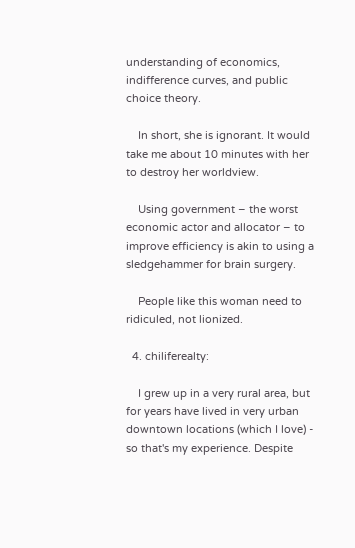understanding of economics, indifference curves, and public choice theory.

    In short, she is ignorant. It would take me about 10 minutes with her to destroy her worldview.

    Using government – the worst economic actor and allocator – to improve efficiency is akin to using a sledgehammer for brain surgery.

    People like this woman need to ridiculed, not lionized.

  4. chiliferealty:

    I grew up in a very rural area, but for years have lived in very urban downtown locations (which I love) - so that's my experience. Despite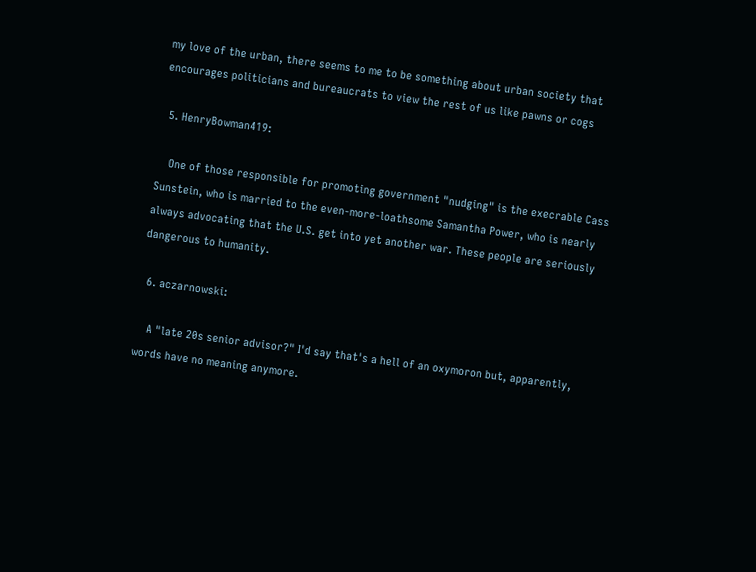my love of the urban, there seems to me to be something about urban society that encourages politicians and bureaucrats to view the rest of us like pawns or cogs

  5. HenryBowman419:

    One of those responsible for promoting government "nudging" is the execrable Cass Sunstein, who is married to the even-more-loathsome Samantha Power, who is nearly always advocating that the U.S. get into yet another war. These people are seriously dangerous to humanity.

  6. aczarnowski:

    A "late 20s senior advisor?" I'd say that's a hell of an oxymoron but, apparently, words have no meaning anymore.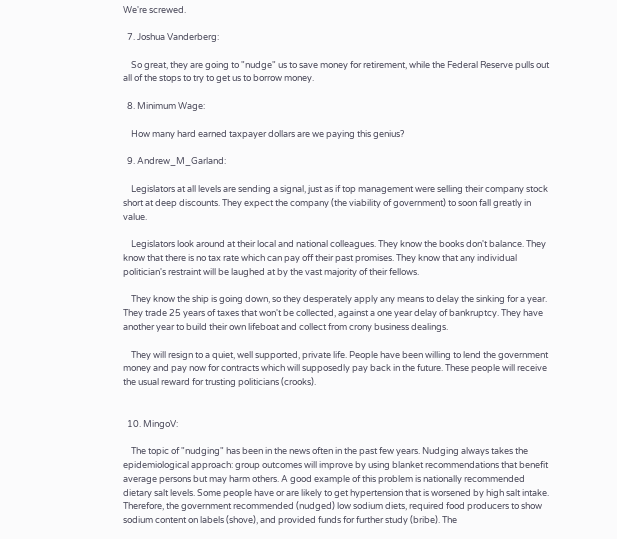We're screwed.

  7. Joshua Vanderberg:

    So great, they are going to "nudge" us to save money for retirement, while the Federal Reserve pulls out all of the stops to try to get us to borrow money.

  8. Minimum Wage:

    How many hard earned taxpayer dollars are we paying this genius?

  9. Andrew_M_Garland:

    Legislators at all levels are sending a signal, just as if top management were selling their company stock short at deep discounts. They expect the company (the viability of government) to soon fall greatly in value.

    Legislators look around at their local and national colleagues. They know the books don't balance. They know that there is no tax rate which can pay off their past promises. They know that any individual politician's restraint will be laughed at by the vast majority of their fellows.

    They know the ship is going down, so they desperately apply any means to delay the sinking for a year. They trade 25 years of taxes that won't be collected, against a one year delay of bankruptcy. They have another year to build their own lifeboat and collect from crony business dealings.

    They will resign to a quiet, well supported, private life. People have been willing to lend the government money and pay now for contracts which will supposedly pay back in the future. These people will receive the usual reward for trusting politicians (crooks).


  10. MingoV:

    The topic of "nudging" has been in the news often in the past few years. Nudging always takes the epidemiological approach: group outcomes will improve by using blanket recommendations that benefit average persons but may harm others. A good example of this problem is nationally recommended dietary salt levels. Some people have or are likely to get hypertension that is worsened by high salt intake. Therefore, the government recommended (nudged) low sodium diets, required food producers to show sodium content on labels (shove), and provided funds for further study (bribe). The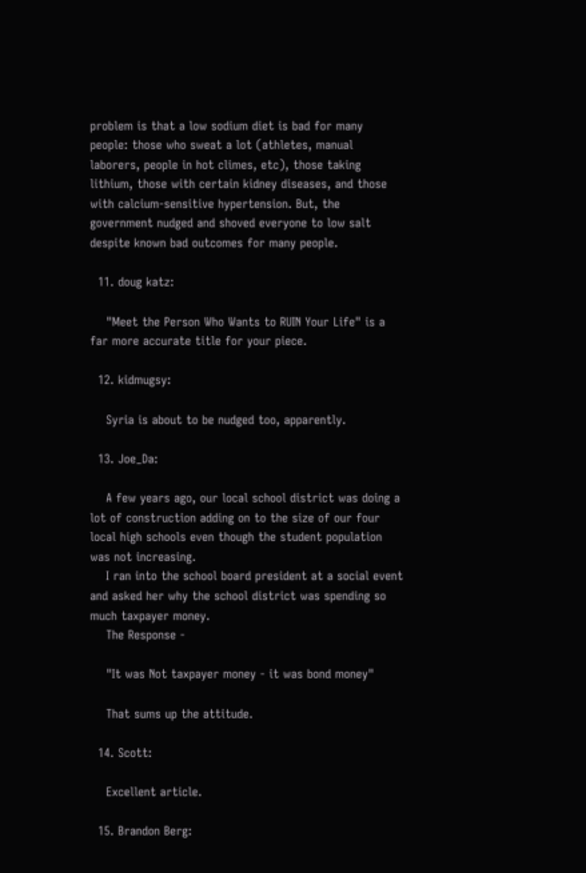problem is that a low sodium diet is bad for many people: those who sweat a lot (athletes, manual laborers, people in hot climes, etc), those taking lithium, those with certain kidney diseases, and those with calcium-sensitive hypertension. But, the government nudged and shoved everyone to low salt despite known bad outcomes for many people.

  11. doug katz:

    "Meet the Person Who Wants to RUIN Your Life" is a far more accurate title for your piece.

  12. kidmugsy:

    Syria is about to be nudged too, apparently.

  13. Joe_Da:

    A few years ago, our local school district was doing a lot of construction adding on to the size of our four local high schools even though the student population was not increasing.
    I ran into the school board president at a social event and asked her why the school district was spending so much taxpayer money.
    The Response -

    "It was Not taxpayer money - it was bond money"

    That sums up the attitude.

  14. Scott:

    Excellent article.

  15. Brandon Berg: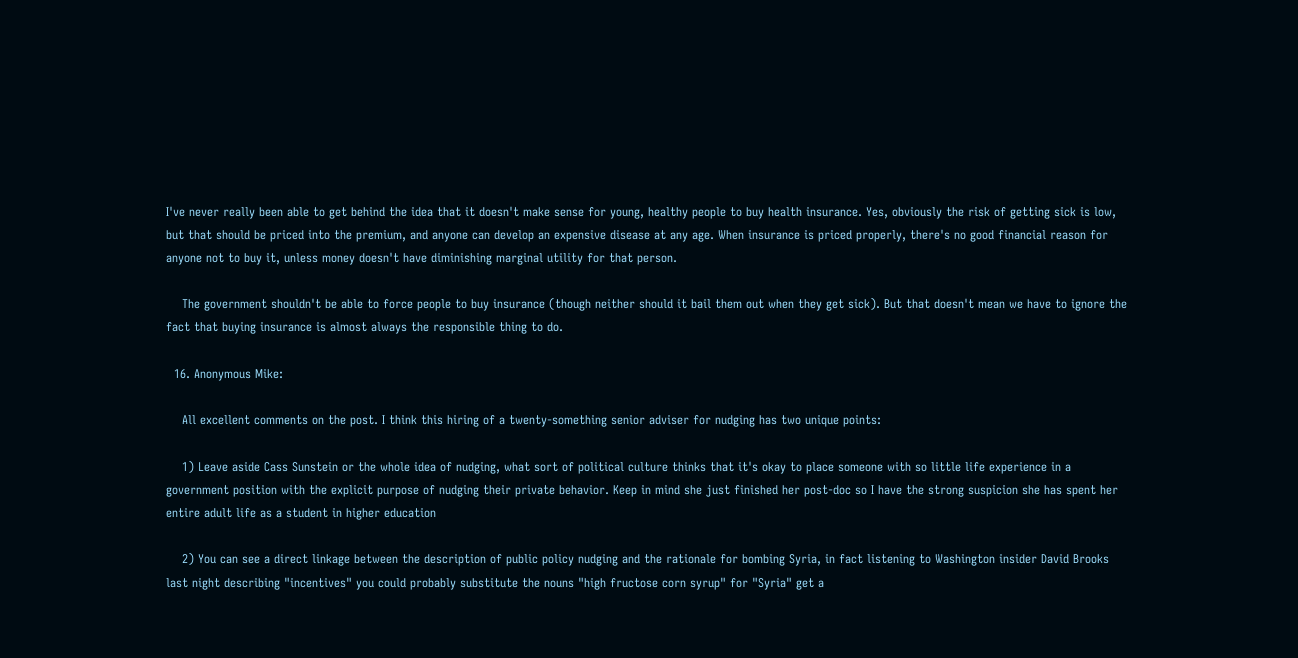I've never really been able to get behind the idea that it doesn't make sense for young, healthy people to buy health insurance. Yes, obviously the risk of getting sick is low, but that should be priced into the premium, and anyone can develop an expensive disease at any age. When insurance is priced properly, there's no good financial reason for anyone not to buy it, unless money doesn't have diminishing marginal utility for that person.

    The government shouldn't be able to force people to buy insurance (though neither should it bail them out when they get sick). But that doesn't mean we have to ignore the fact that buying insurance is almost always the responsible thing to do.

  16. Anonymous Mike:

    All excellent comments on the post. I think this hiring of a twenty-something senior adviser for nudging has two unique points:

    1) Leave aside Cass Sunstein or the whole idea of nudging, what sort of political culture thinks that it's okay to place someone with so little life experience in a government position with the explicit purpose of nudging their private behavior. Keep in mind she just finished her post-doc so I have the strong suspicion she has spent her entire adult life as a student in higher education

    2) You can see a direct linkage between the description of public policy nudging and the rationale for bombing Syria, in fact listening to Washington insider David Brooks last night describing "incentives" you could probably substitute the nouns "high fructose corn syrup" for "Syria" get a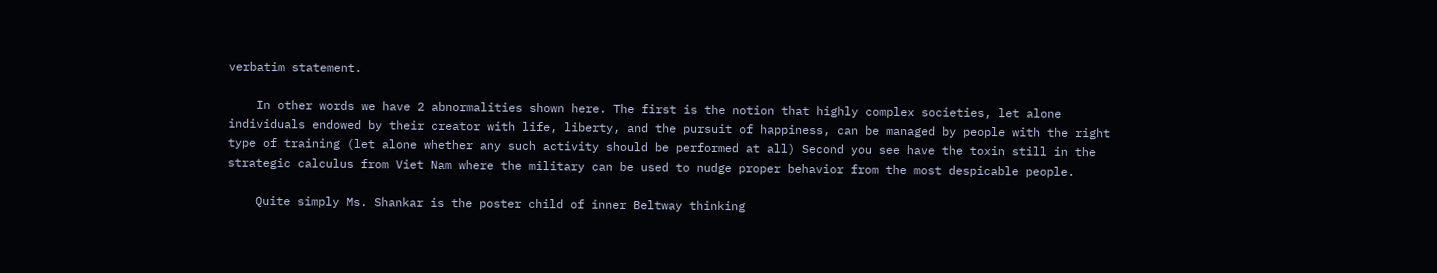verbatim statement.

    In other words we have 2 abnormalities shown here. The first is the notion that highly complex societies, let alone individuals endowed by their creator with life, liberty, and the pursuit of happiness, can be managed by people with the right type of training (let alone whether any such activity should be performed at all) Second you see have the toxin still in the strategic calculus from Viet Nam where the military can be used to nudge proper behavior from the most despicable people.

    Quite simply Ms. Shankar is the poster child of inner Beltway thinking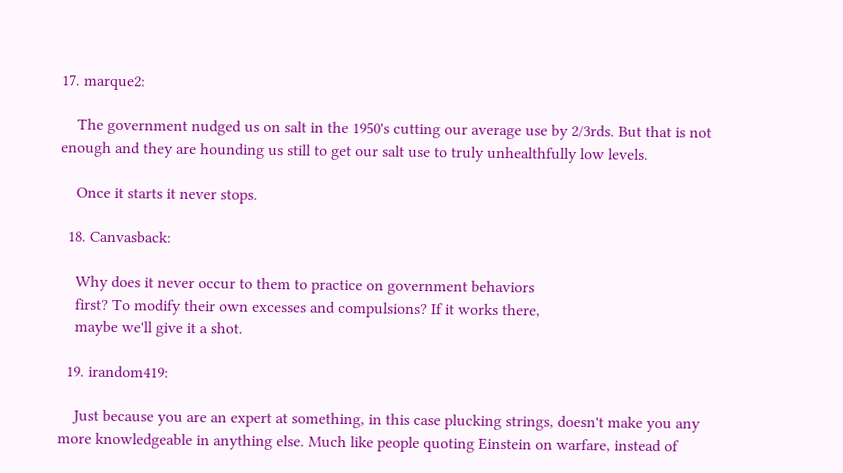17. marque2:

    The government nudged us on salt in the 1950's cutting our average use by 2/3rds. But that is not enough and they are hounding us still to get our salt use to truly unhealthfully low levels.

    Once it starts it never stops.

  18. Canvasback:

    Why does it never occur to them to practice on government behaviors
    first? To modify their own excesses and compulsions? If it works there,
    maybe we'll give it a shot.

  19. irandom419:

    Just because you are an expert at something, in this case plucking strings, doesn't make you any more knowledgeable in anything else. Much like people quoting Einstein on warfare, instead of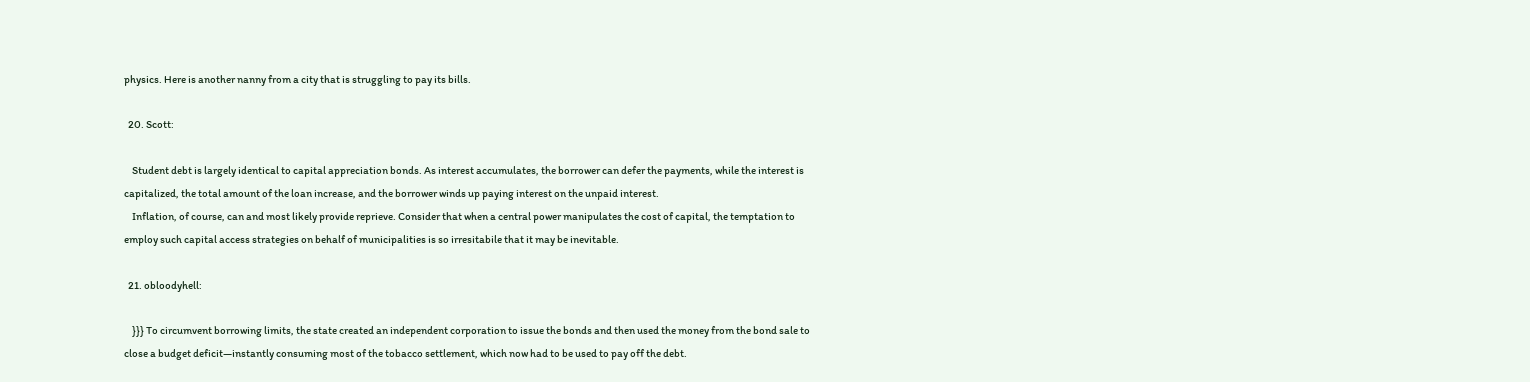physics. Here is another nanny from a city that is struggling to pay its bills.

  20. Scott:

    Student debt is largely identical to capital appreciation bonds. As interest accumulates, the borrower can defer the payments, while the interest is capitalized, the total amount of the loan increase, and the borrower winds up paying interest on the unpaid interest.
    Inflation, of course, can and most likely provide reprieve. Consider that when a central power manipulates the cost of capital, the temptation to employ such capital access strategies on behalf of municipalities is so irresitabile that it may be inevitable.

  21. obloodyhell:

    }}} To circumvent borrowing limits, the state created an independent corporation to issue the bonds and then used the money from the bond sale to close a budget deficit—instantly consuming most of the tobacco settlement, which now had to be used to pay off the debt.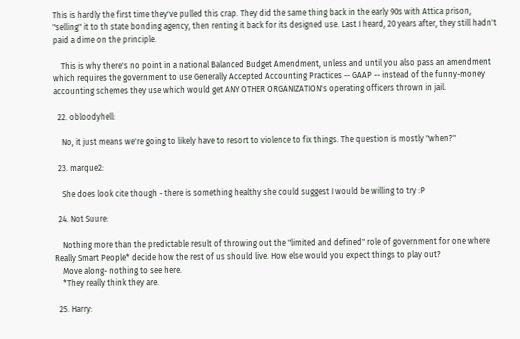This is hardly the first time they've pulled this crap. They did the same thing back in the early 90s with Attica prison, "selling" it to th state bonding agency, then renting it back for its designed use. Last I heard, 20 years after, they still hadn't paid a dime on the principle.

    This is why there's no point in a national Balanced Budget Amendment, unless and until you also pass an amendment which requires the government to use Generally Accepted Accounting Practices -- GAAP -- instead of the funny-money accounting schemes they use which would get ANY OTHER ORGANIZATION's operating officers thrown in jail.

  22. obloodyhell:

    No, it just means we're going to likely have to resort to violence to fix things. The question is mostly "when?"

  23. marque2:

    She does look cite though - there is something healthy she could suggest I would be willing to try :P

  24. Not Suure:

    Nothing more than the predictable result of throwing out the "limited and defined" role of government for one where Really Smart People* decide how the rest of us should live. How else would you expect things to play out?
    Move along- nothing to see here.
    *They really think they are.

  25. Harry: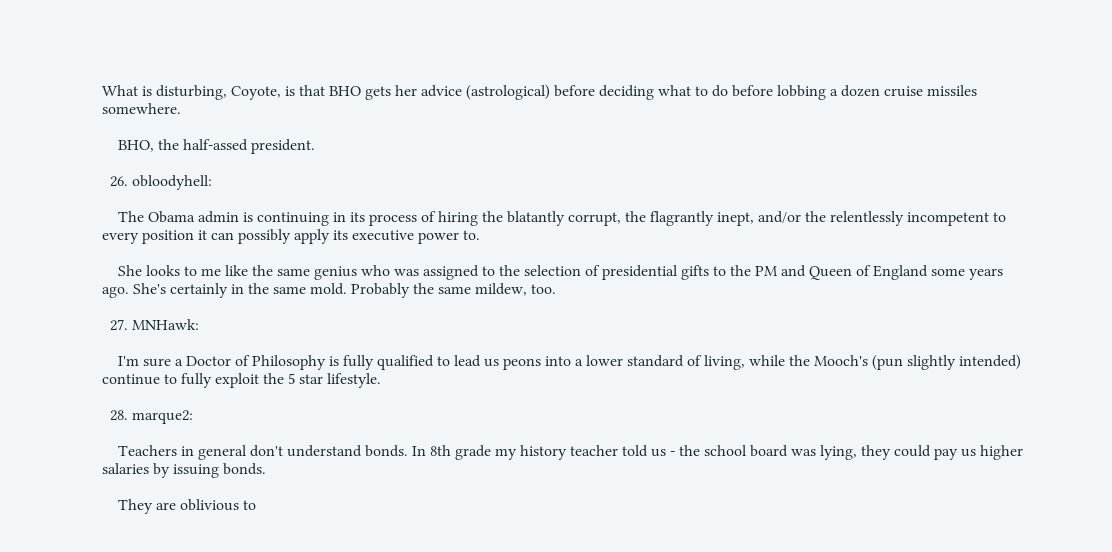What is disturbing, Coyote, is that BHO gets her advice (astrological) before deciding what to do before lobbing a dozen cruise missiles somewhere.

    BHO, the half-assed president.

  26. obloodyhell:

    The Obama admin is continuing in its process of hiring the blatantly corrupt, the flagrantly inept, and/or the relentlessly incompetent to every position it can possibly apply its executive power to.

    She looks to me like the same genius who was assigned to the selection of presidential gifts to the PM and Queen of England some years ago. She's certainly in the same mold. Probably the same mildew, too.

  27. MNHawk:

    I'm sure a Doctor of Philosophy is fully qualified to lead us peons into a lower standard of living, while the Mooch's (pun slightly intended) continue to fully exploit the 5 star lifestyle.

  28. marque2:

    Teachers in general don't understand bonds. In 8th grade my history teacher told us - the school board was lying, they could pay us higher salaries by issuing bonds.

    They are oblivious to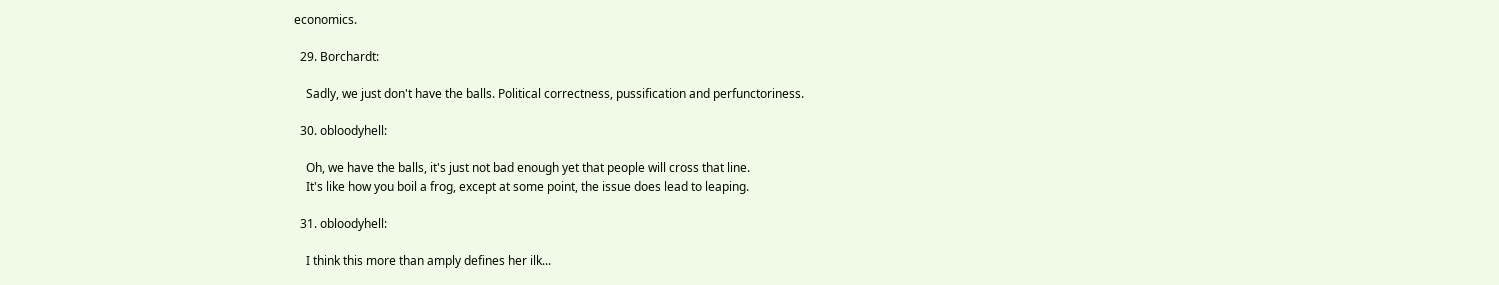economics.

  29. Borchardt:

    Sadly, we just don't have the balls. Political correctness, pussification and perfunctoriness.

  30. obloodyhell:

    Oh, we have the balls, it's just not bad enough yet that people will cross that line.
    It's like how you boil a frog, except at some point, the issue does lead to leaping.

  31. obloodyhell:

    I think this more than amply defines her ilk...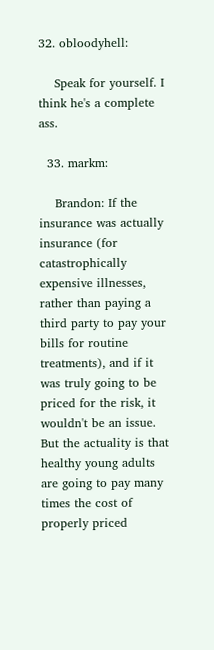32. obloodyhell:

    Speak for yourself. I think he's a complete ass.

  33. markm:

    Brandon: If the insurance was actually insurance (for catastrophically expensive illnesses, rather than paying a third party to pay your bills for routine treatments), and if it was truly going to be priced for the risk, it wouldn't be an issue. But the actuality is that healthy young adults are going to pay many times the cost of properly priced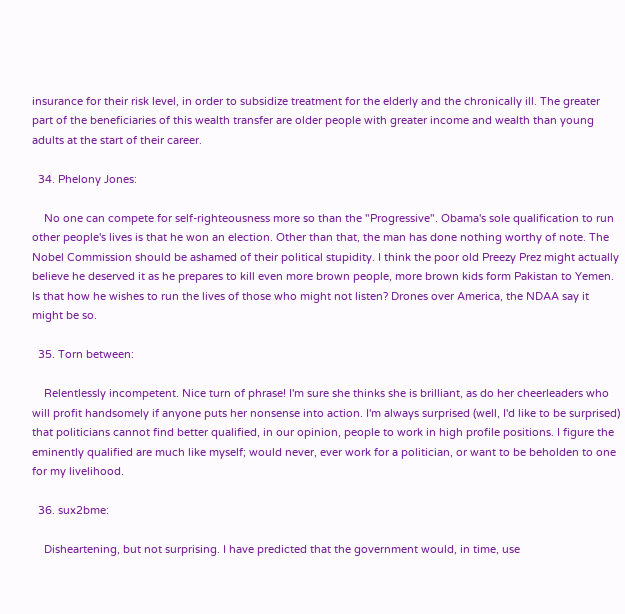insurance for their risk level, in order to subsidize treatment for the elderly and the chronically ill. The greater part of the beneficiaries of this wealth transfer are older people with greater income and wealth than young adults at the start of their career.

  34. Phelony Jones:

    No one can compete for self-righteousness more so than the "Progressive". Obama's sole qualification to run other people's lives is that he won an election. Other than that, the man has done nothing worthy of note. The Nobel Commission should be ashamed of their political stupidity. I think the poor old Preezy Prez might actually believe he deserved it as he prepares to kill even more brown people, more brown kids form Pakistan to Yemen. Is that how he wishes to run the lives of those who might not listen? Drones over America, the NDAA say it might be so.

  35. Torn between:

    Relentlessly incompetent. Nice turn of phrase! I'm sure she thinks she is brilliant, as do her cheerleaders who will profit handsomely if anyone puts her nonsense into action. I'm always surprised (well, I'd like to be surprised) that politicians cannot find better qualified, in our opinion, people to work in high profile positions. I figure the eminently qualified are much like myself; would never, ever work for a politician, or want to be beholden to one for my livelihood.

  36. sux2bme:

    Disheartening, but not surprising. I have predicted that the government would, in time, use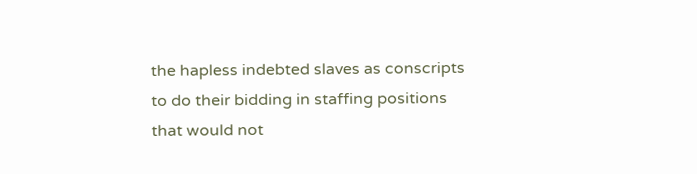the hapless indebted slaves as conscripts to do their bidding in staffing positions that would not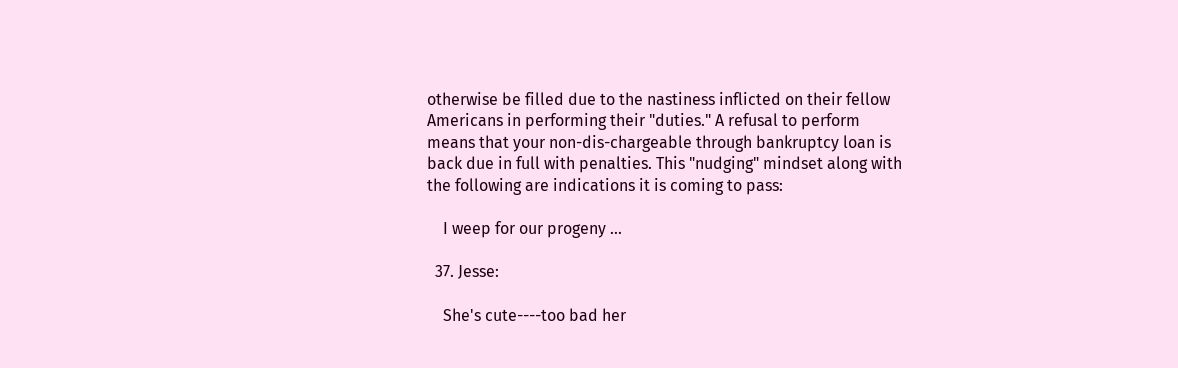otherwise be filled due to the nastiness inflicted on their fellow Americans in performing their "duties." A refusal to perform means that your non-dis-chargeable through bankruptcy loan is back due in full with penalties. This "nudging" mindset along with the following are indications it is coming to pass:

    I weep for our progeny ...

  37. Jesse:

    She's cute----too bad her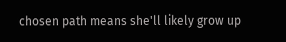chosen path means she'll likely grow up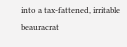into a tax-fattened, irritable beauracrat